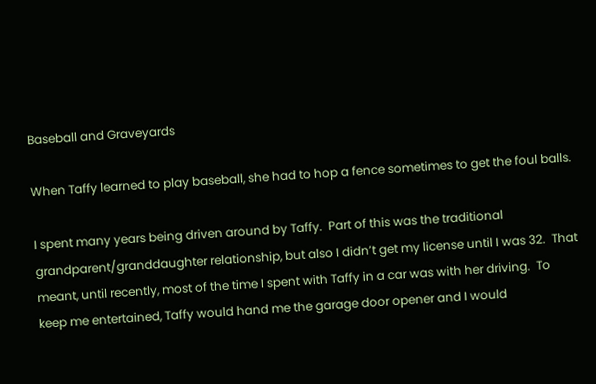Baseball and Graveyards

When Taffy learned to play baseball, she had to hop a fence sometimes to get the foul balls.

I spent many years being driven around by Taffy.  Part of this was the traditional grandparent/granddaughter relationship, but also I didn’t get my license until I was 32.  That meant, until recently, most of the time I spent with Taffy in a car was with her driving.  To keep me entertained, Taffy would hand me the garage door opener and I would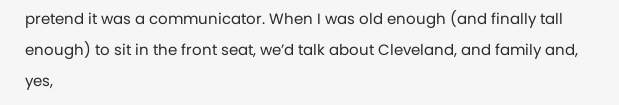pretend it was a communicator. When I was old enough (and finally tall enough) to sit in the front seat, we’d talk about Cleveland, and family and, yes,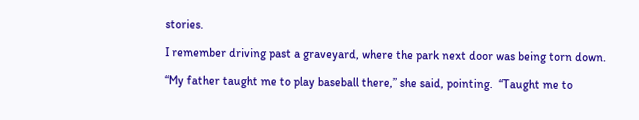stories.

I remember driving past a graveyard, where the park next door was being torn down.

“My father taught me to play baseball there,” she said, pointing.  “Taught me to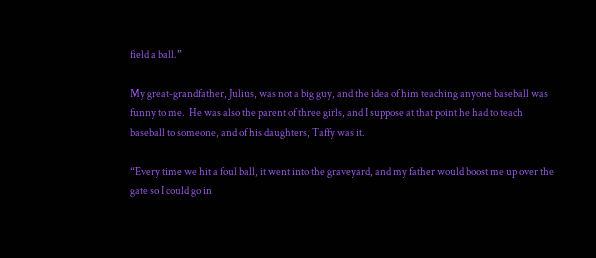field a ball.”

My great-grandfather, Julius, was not a big guy, and the idea of him teaching anyone baseball was funny to me.  He was also the parent of three girls, and I suppose at that point he had to teach baseball to someone, and of his daughters, Taffy was it.

“Every time we hit a foul ball, it went into the graveyard, and my father would boost me up over the gate so I could go in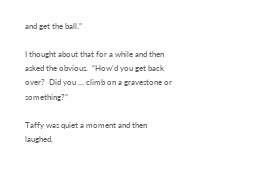and get the ball.”

I thought about that for a while and then asked the obvious.  “How’d you get back over?  Did you … climb on a gravestone or something?”

Taffy was quiet a moment and then laughed,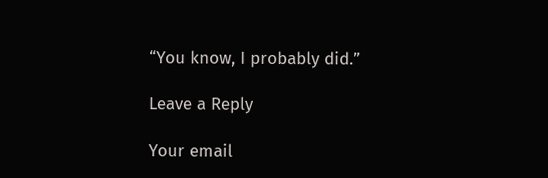“You know, I probably did.”

Leave a Reply

Your email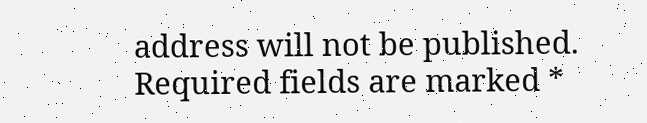address will not be published. Required fields are marked *